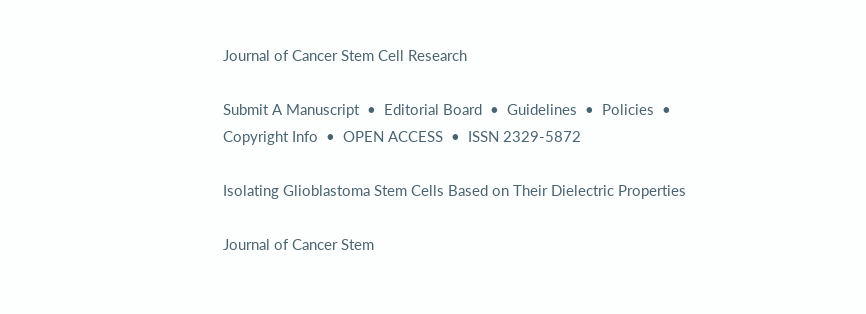Journal of Cancer Stem Cell Research

Submit A Manuscript  •  Editorial Board  •  Guidelines  •  Policies  •  Copyright Info  •  OPEN ACCESS  •  ISSN 2329-5872

Isolating Glioblastoma Stem Cells Based on Their Dielectric Properties

Journal of Cancer Stem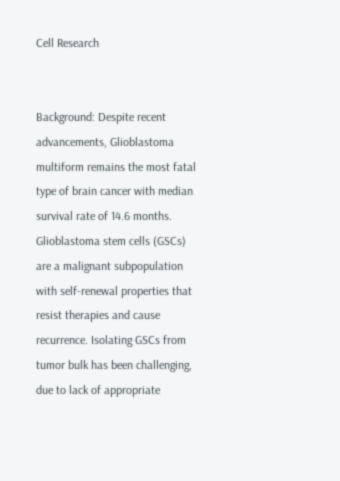Cell Research


Background: Despite recent advancements, Glioblastoma multiform remains the most fatal type of brain cancer with median
survival rate of 14.6 months. Glioblastoma stem cells (GSCs) are a malignant subpopulation with self-renewal properties that
resist therapies and cause recurrence. Isolating GSCs from tumor bulk has been challenging, due to lack of appropriate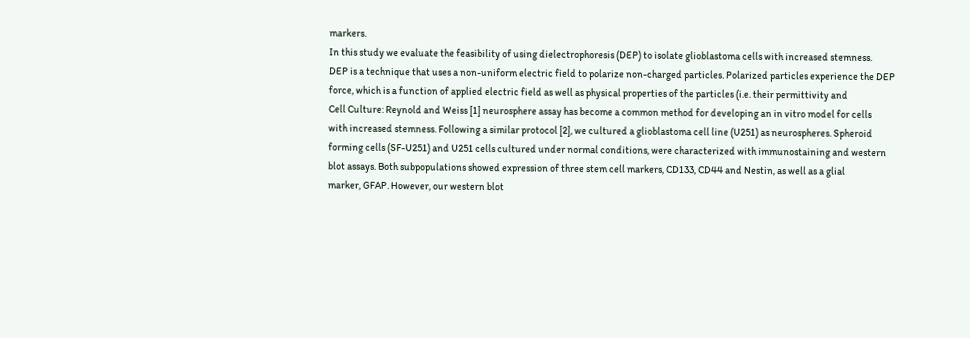markers.
In this study we evaluate the feasibility of using dielectrophoresis (DEP) to isolate glioblastoma cells with increased stemness.
DEP is a technique that uses a non-uniform electric field to polarize non-charged particles. Polarized particles experience the DEP
force, which is a function of applied electric field as well as physical properties of the particles (i.e. their permittivity and
Cell Culture: Reynold and Weiss [1] neurosphere assay has become a common method for developing an in vitro model for cells
with increased stemness. Following a similar protocol [2], we cultured a glioblastoma cell line (U251) as neurospheres. Spheroid
forming cells (SF-U251) and U251 cells cultured under normal conditions, were characterized with immunostaining and western
blot assays. Both subpopulations showed expression of three stem cell markers, CD133, CD44 and Nestin, as well as a glial
marker, GFAP. However, our western blot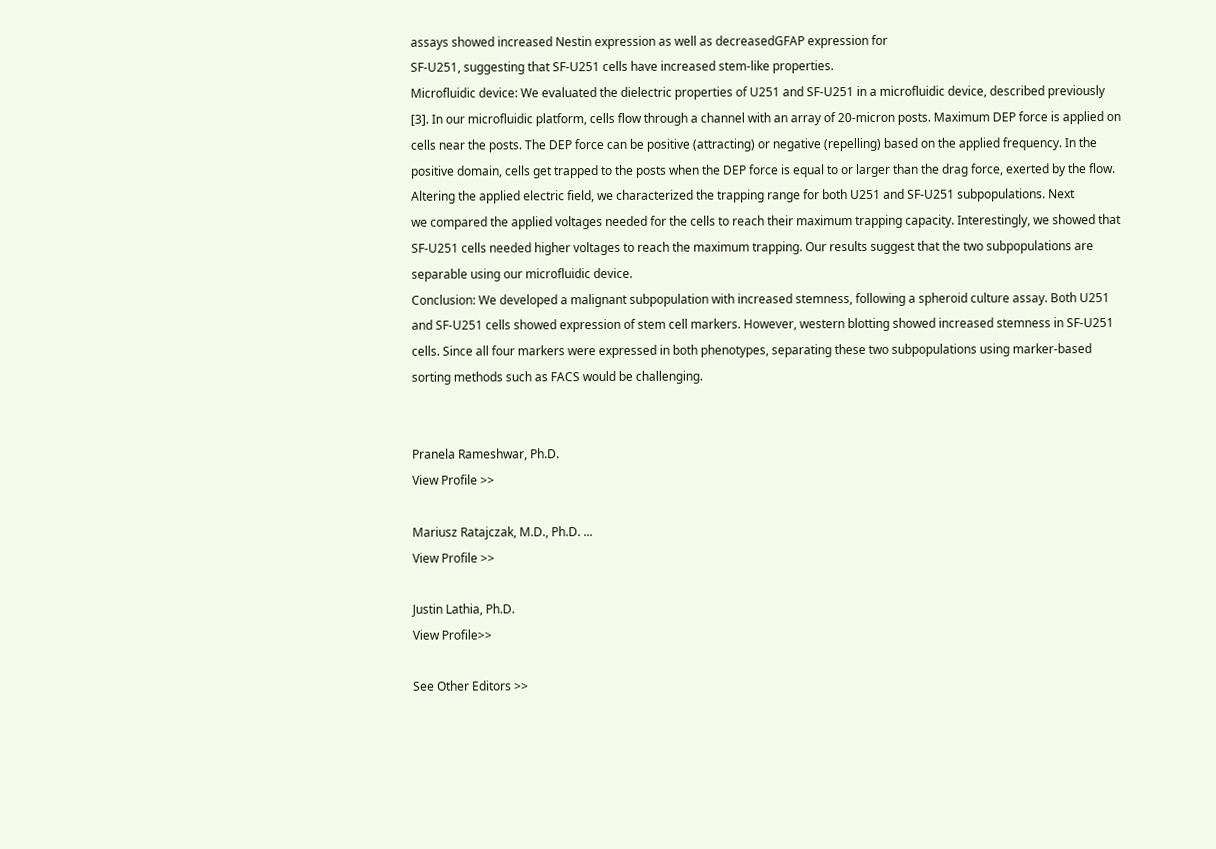assays showed increased Nestin expression as well as decreasedGFAP expression for
SF-U251, suggesting that SF-U251 cells have increased stem-like properties.
Microfluidic device: We evaluated the dielectric properties of U251 and SF-U251 in a microfluidic device, described previously
[3]. In our microfluidic platform, cells flow through a channel with an array of 20-micron posts. Maximum DEP force is applied on
cells near the posts. The DEP force can be positive (attracting) or negative (repelling) based on the applied frequency. In the
positive domain, cells get trapped to the posts when the DEP force is equal to or larger than the drag force, exerted by the flow.
Altering the applied electric field, we characterized the trapping range for both U251 and SF-U251 subpopulations. Next
we compared the applied voltages needed for the cells to reach their maximum trapping capacity. Interestingly, we showed that
SF-U251 cells needed higher voltages to reach the maximum trapping. Our results suggest that the two subpopulations are
separable using our microfluidic device.
Conclusion: We developed a malignant subpopulation with increased stemness, following a spheroid culture assay. Both U251
and SF-U251 cells showed expression of stem cell markers. However, western blotting showed increased stemness in SF-U251
cells. Since all four markers were expressed in both phenotypes, separating these two subpopulations using marker-based
sorting methods such as FACS would be challenging.


Pranela Rameshwar, Ph.D.
View Profile >>

Mariusz Ratajczak, M.D., Ph.D. ...
View Profile >>

Justin Lathia, Ph.D.
View Profile>>

See Other Editors >>